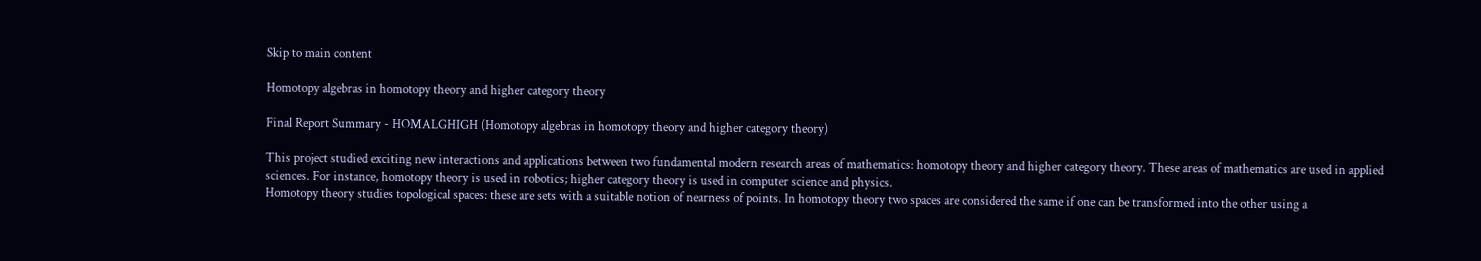Skip to main content

Homotopy algebras in homotopy theory and higher category theory

Final Report Summary - HOMALGHIGH (Homotopy algebras in homotopy theory and higher category theory)

This project studied exciting new interactions and applications between two fundamental modern research areas of mathematics: homotopy theory and higher category theory. These areas of mathematics are used in applied sciences. For instance, homotopy theory is used in robotics; higher category theory is used in computer science and physics.
Homotopy theory studies topological spaces: these are sets with a suitable notion of nearness of points. In homotopy theory two spaces are considered the same if one can be transformed into the other using a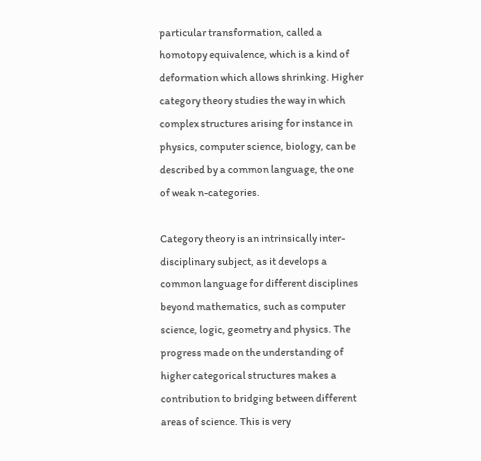particular transformation, called a homotopy equivalence, which is a kind of deformation which allows shrinking. Higher category theory studies the way in which complex structures arising for instance in physics, computer science, biology, can be described by a common language, the one of weak n-categories.

Category theory is an intrinsically inter-disciplinary subject, as it develops a common language for different disciplines beyond mathematics, such as computer science, logic, geometry and physics. The progress made on the understanding of higher categorical structures makes a contribution to bridging between different areas of science. This is very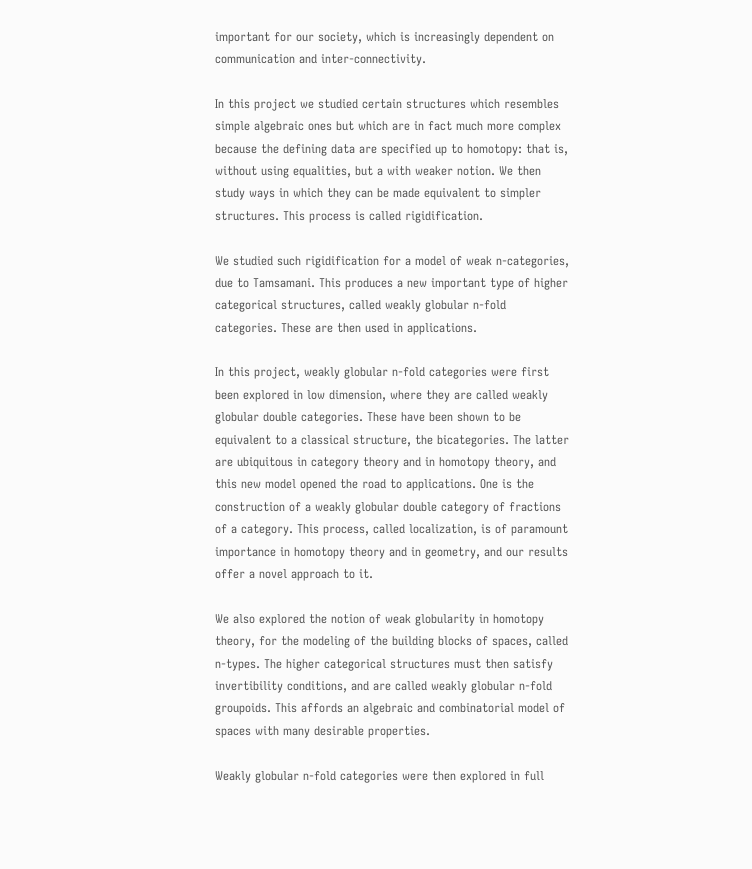important for our society, which is increasingly dependent on communication and inter-connectivity.

In this project we studied certain structures which resembles simple algebraic ones but which are in fact much more complex because the defining data are specified up to homotopy: that is, without using equalities, but a with weaker notion. We then study ways in which they can be made equivalent to simpler structures. This process is called rigidification.

We studied such rigidification for a model of weak n-categories, due to Tamsamani. This produces a new important type of higher categorical structures, called weakly globular n-fold categories. These are then used in applications.

In this project, weakly globular n-fold categories were first been explored in low dimension, where they are called weakly globular double categories. These have been shown to be equivalent to a classical structure, the bicategories. The latter are ubiquitous in category theory and in homotopy theory, and this new model opened the road to applications. One is the construction of a weakly globular double category of fractions of a category. This process, called localization, is of paramount importance in homotopy theory and in geometry, and our results offer a novel approach to it.

We also explored the notion of weak globularity in homotopy theory, for the modeling of the building blocks of spaces, called n-types. The higher categorical structures must then satisfy invertibility conditions, and are called weakly globular n-fold groupoids. This affords an algebraic and combinatorial model of spaces with many desirable properties.

Weakly globular n-fold categories were then explored in full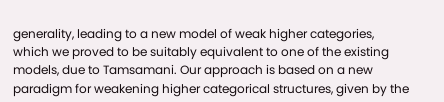generality, leading to a new model of weak higher categories, which we proved to be suitably equivalent to one of the existing models, due to Tamsamani. Our approach is based on a new paradigm for weakening higher categorical structures, given by the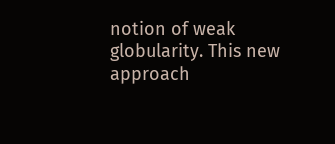notion of weak globularity. This new approach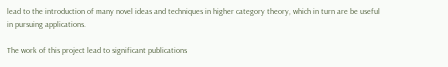lead to the introduction of many novel ideas and techniques in higher category theory, which in turn are be useful in pursuing applications.

The work of this project lead to significant publications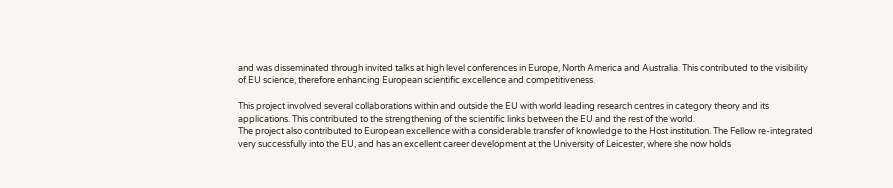and was disseminated through invited talks at high level conferences in Europe, North America and Australia. This contributed to the visibility of EU science, therefore enhancing European scientific excellence and competitiveness.

This project involved several collaborations within and outside the EU with world leading research centres in category theory and its applications. This contributed to the strengthening of the scientific links between the EU and the rest of the world.
The project also contributed to European excellence with a considerable transfer of knowledge to the Host institution. The Fellow re-integrated very successfully into the EU, and has an excellent career development at the University of Leicester, where she now holds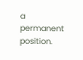a permanent position.